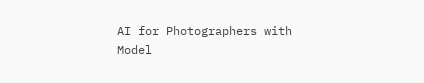AI for Photographers with Model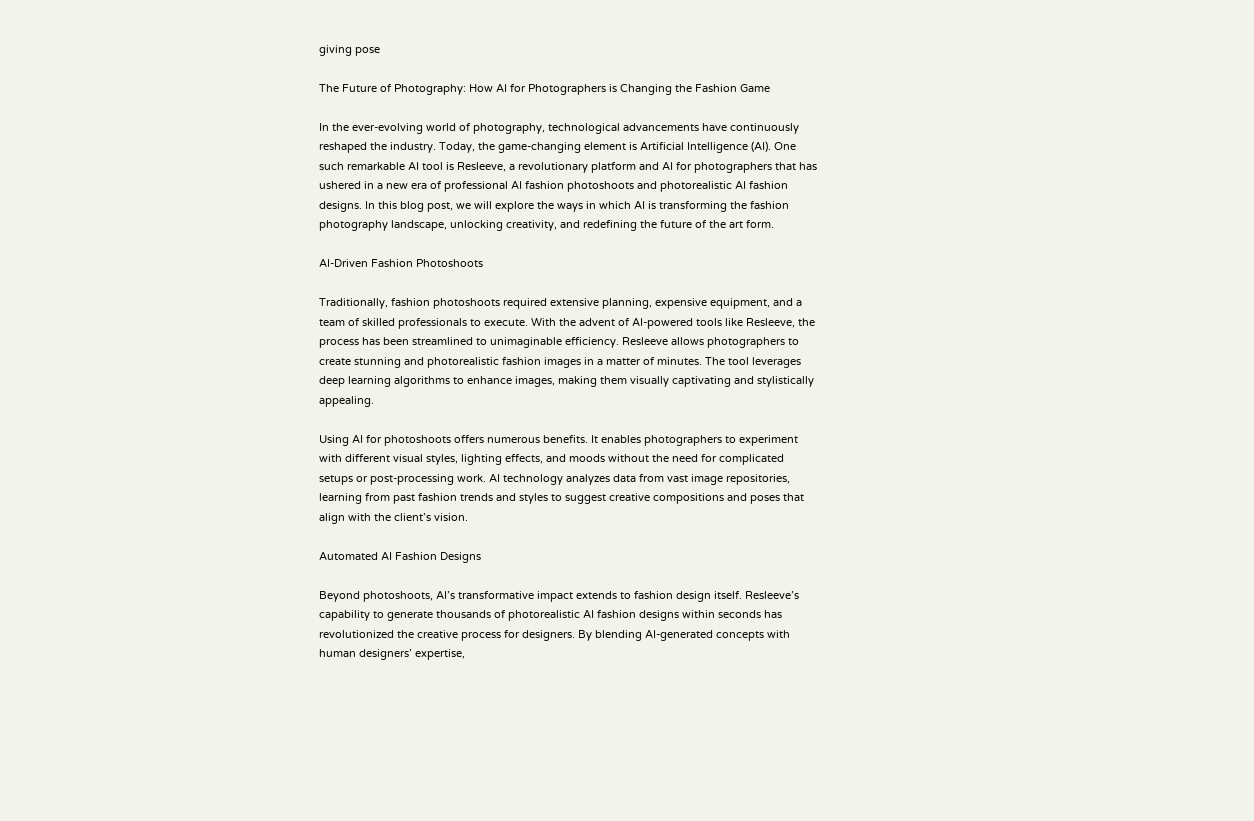giving pose

The Future of Photography: How AI for Photographers is Changing the Fashion Game

In the ever-evolving world of photography, technological advancements have continuously reshaped the industry. Today, the game-changing element is Artificial Intelligence (AI). One such remarkable AI tool is Resleeve, a revolutionary platform and AI for photographers that has ushered in a new era of professional AI fashion photoshoots and photorealistic AI fashion designs. In this blog post, we will explore the ways in which AI is transforming the fashion photography landscape, unlocking creativity, and redefining the future of the art form.

AI-Driven Fashion Photoshoots

Traditionally, fashion photoshoots required extensive planning, expensive equipment, and a team of skilled professionals to execute. With the advent of AI-powered tools like Resleeve, the process has been streamlined to unimaginable efficiency. Resleeve allows photographers to create stunning and photorealistic fashion images in a matter of minutes. The tool leverages deep learning algorithms to enhance images, making them visually captivating and stylistically appealing.

Using AI for photoshoots offers numerous benefits. It enables photographers to experiment with different visual styles, lighting effects, and moods without the need for complicated setups or post-processing work. AI technology analyzes data from vast image repositories, learning from past fashion trends and styles to suggest creative compositions and poses that align with the client’s vision.

Automated AI Fashion Designs

Beyond photoshoots, AI’s transformative impact extends to fashion design itself. Resleeve’s capability to generate thousands of photorealistic AI fashion designs within seconds has revolutionized the creative process for designers. By blending AI-generated concepts with human designers’ expertise,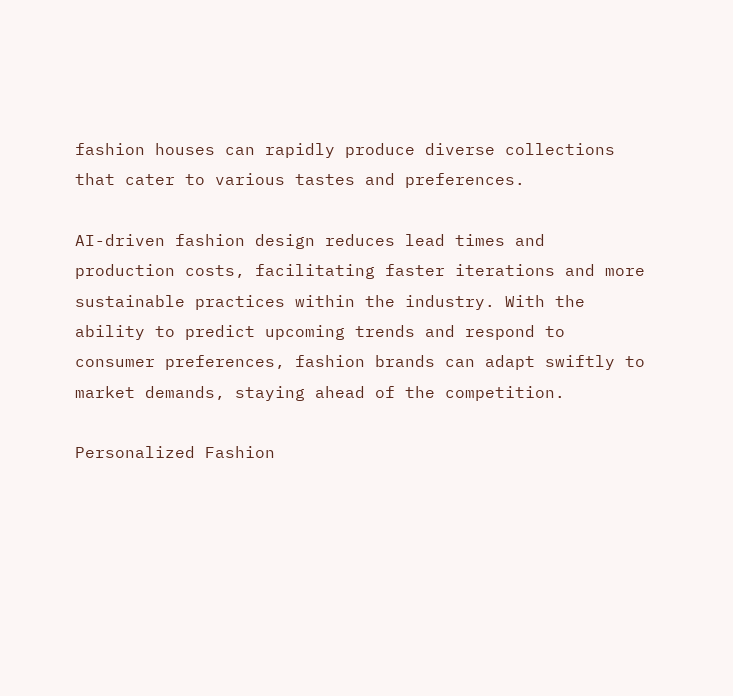fashion houses can rapidly produce diverse collections that cater to various tastes and preferences.

AI-driven fashion design reduces lead times and production costs, facilitating faster iterations and more sustainable practices within the industry. With the ability to predict upcoming trends and respond to consumer preferences, fashion brands can adapt swiftly to market demands, staying ahead of the competition.

Personalized Fashion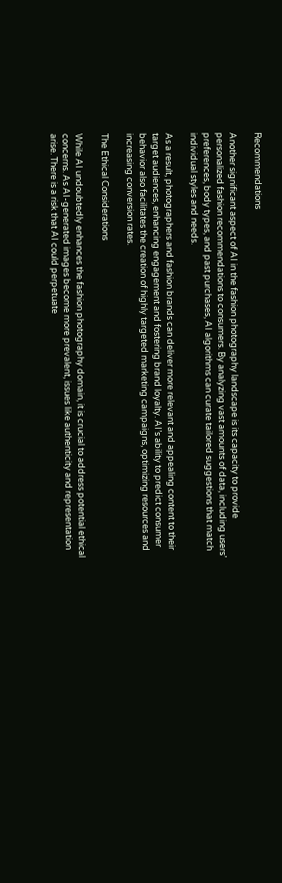Recommendations

Another significant aspect of AI in the fashion photography landscape is its capacity to provide personalized fashion recommendations to consumers. By analyzing vast amounts of data, including users’ preferences, body types, and past purchases, AI algorithms can curate tailored suggestions that match individual styles and needs.

As a result, photographers and fashion brands can deliver more relevant and appealing content to their target audiences, enhancing engagement and fostering brand loyalty. AI’s ability to predict consumer behavior also facilitates the creation of highly targeted marketing campaigns, optimizing resources and increasing conversion rates.

The Ethical Considerations

While AI undoubtedly enhances the fashion photography domain, it is crucial to address potential ethical concerns. As AI-generated images become more prevalent, issues like authenticity and representation arise. There is a risk that AI could perpetuate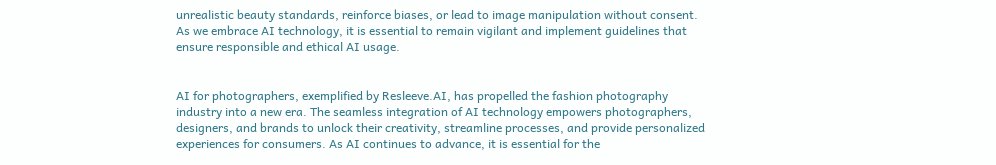unrealistic beauty standards, reinforce biases, or lead to image manipulation without consent. As we embrace AI technology, it is essential to remain vigilant and implement guidelines that ensure responsible and ethical AI usage.


AI for photographers, exemplified by Resleeve.AI, has propelled the fashion photography industry into a new era. The seamless integration of AI technology empowers photographers, designers, and brands to unlock their creativity, streamline processes, and provide personalized experiences for consumers. As AI continues to advance, it is essential for the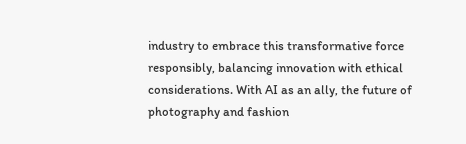industry to embrace this transformative force responsibly, balancing innovation with ethical considerations. With AI as an ally, the future of photography and fashion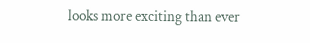looks more exciting than ever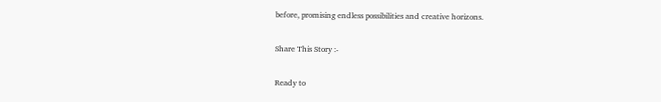before, promising endless possibilities and creative horizons.

Share This Story :-

Ready to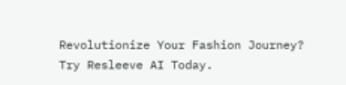Revolutionize Your Fashion Journey?
Try Resleeve AI Today.